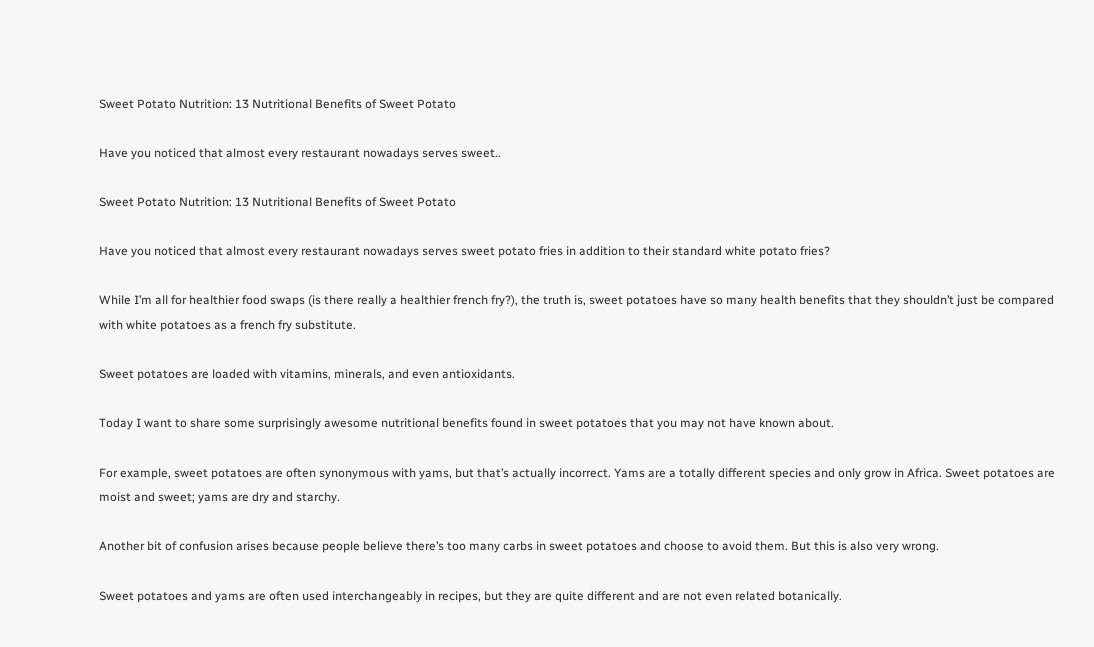Sweet Potato Nutrition: 13 Nutritional Benefits of Sweet Potato

Have you noticed that almost every restaurant nowadays serves sweet..

Sweet Potato Nutrition: 13 Nutritional Benefits of Sweet Potato

Have you noticed that almost every restaurant nowadays serves sweet potato fries in addition to their standard white potato fries?

While I’m all for healthier food swaps (is there really a healthier french fry?), the truth is, sweet potatoes have so many health benefits that they shouldn’t just be compared with white potatoes as a french fry substitute.

Sweet potatoes are loaded with vitamins, minerals, and even antioxidants.

Today I want to share some surprisingly awesome nutritional benefits found in sweet potatoes that you may not have known about.

For example, sweet potatoes are often synonymous with yams, but that’s actually incorrect. Yams are a totally different species and only grow in Africa. Sweet potatoes are moist and sweet; yams are dry and starchy.

Another bit of confusion arises because people believe there’s too many carbs in sweet potatoes and choose to avoid them. But this is also very wrong.

Sweet potatoes and yams are often used interchangeably in recipes, but they are quite different and are not even related botanically.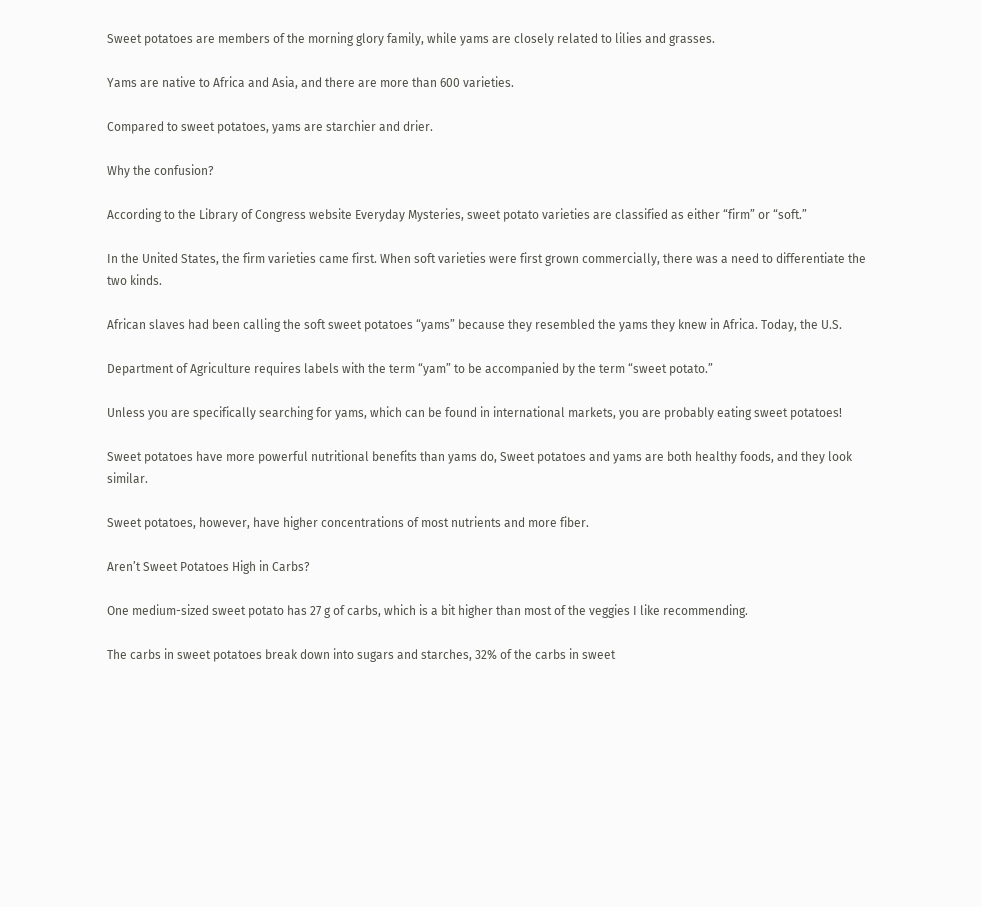Sweet potatoes are members of the morning glory family, while yams are closely related to lilies and grasses.

Yams are native to Africa and Asia, and there are more than 600 varieties.

Compared to sweet potatoes, yams are starchier and drier.

Why the confusion?

According to the Library of Congress website Everyday Mysteries, sweet potato varieties are classified as either “firm” or “soft.”

In the United States, the firm varieties came first. When soft varieties were first grown commercially, there was a need to differentiate the two kinds.

African slaves had been calling the soft sweet potatoes “yams” because they resembled the yams they knew in Africa. Today, the U.S.

Department of Agriculture requires labels with the term “yam” to be accompanied by the term “sweet potato.”

Unless you are specifically searching for yams, which can be found in international markets, you are probably eating sweet potatoes!

Sweet potatoes have more powerful nutritional benefits than yams do, Sweet potatoes and yams are both healthy foods, and they look similar.

Sweet potatoes, however, have higher concentrations of most nutrients and more fiber.

Aren’t Sweet Potatoes High in Carbs?

One medium-sized sweet potato has 27 g of carbs, which is a bit higher than most of the veggies I like recommending.

The carbs in sweet potatoes break down into sugars and starches, 32% of the carbs in sweet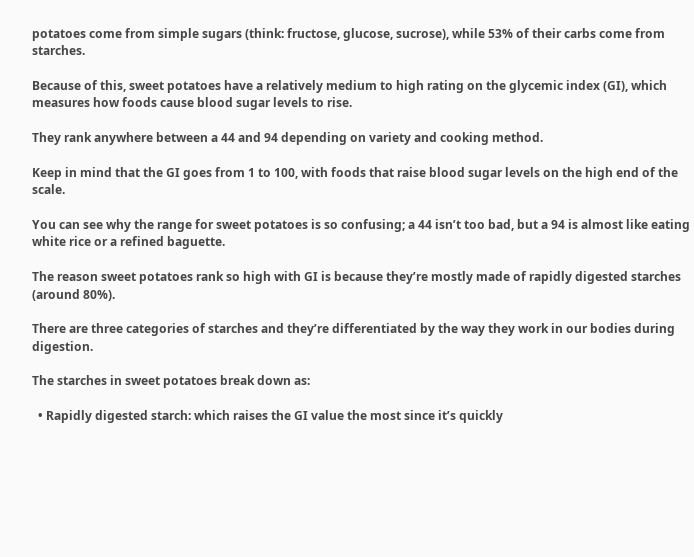potatoes come from simple sugars (think: fructose, glucose, sucrose), while 53% of their carbs come from starches.

Because of this, sweet potatoes have a relatively medium to high rating on the glycemic index (GI), which measures how foods cause blood sugar levels to rise.

They rank anywhere between a 44 and 94 depending on variety and cooking method.

Keep in mind that the GI goes from 1 to 100, with foods that raise blood sugar levels on the high end of the scale.

You can see why the range for sweet potatoes is so confusing; a 44 isn’t too bad, but a 94 is almost like eating white rice or a refined baguette.

The reason sweet potatoes rank so high with GI is because they’re mostly made of rapidly digested starches (around 80%).

There are three categories of starches and they’re differentiated by the way they work in our bodies during digestion.

The starches in sweet potatoes break down as:

  • Rapidly digested starch: which raises the GI value the most since it’s quickly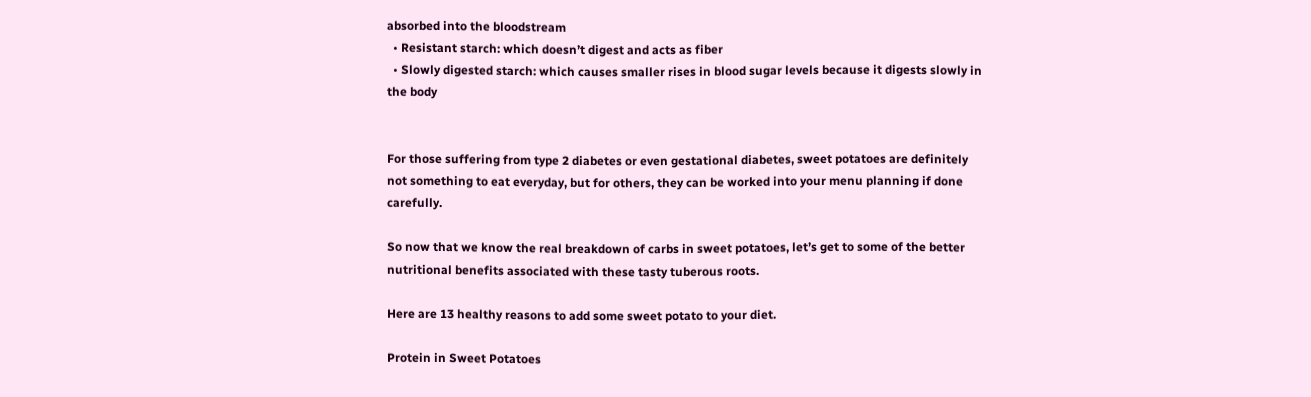absorbed into the bloodstream
  • Resistant starch: which doesn’t digest and acts as fiber
  • Slowly digested starch: which causes smaller rises in blood sugar levels because it digests slowly in the body


For those suffering from type 2 diabetes or even gestational diabetes, sweet potatoes are definitely not something to eat everyday, but for others, they can be worked into your menu planning if done carefully.

So now that we know the real breakdown of carbs in sweet potatoes, let’s get to some of the better nutritional benefits associated with these tasty tuberous roots.

Here are 13 healthy reasons to add some sweet potato to your diet.

Protein in Sweet Potatoes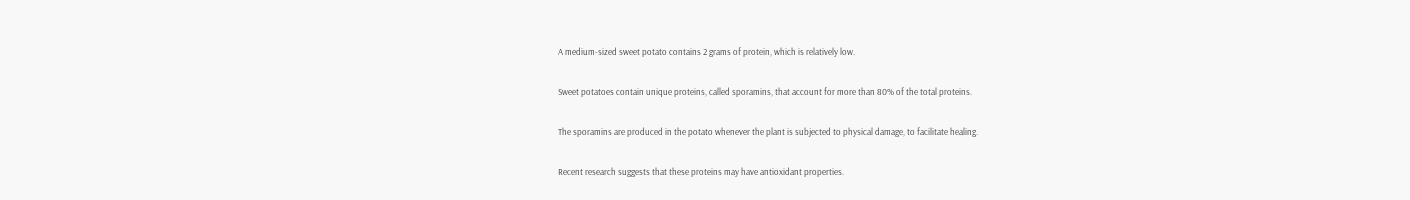A medium-sized sweet potato contains 2 grams of protein, which is relatively low.

Sweet potatoes contain unique proteins, called sporamins, that account for more than 80% of the total proteins.

The sporamins are produced in the potato whenever the plant is subjected to physical damage, to facilitate healing.

Recent research suggests that these proteins may have antioxidant properties.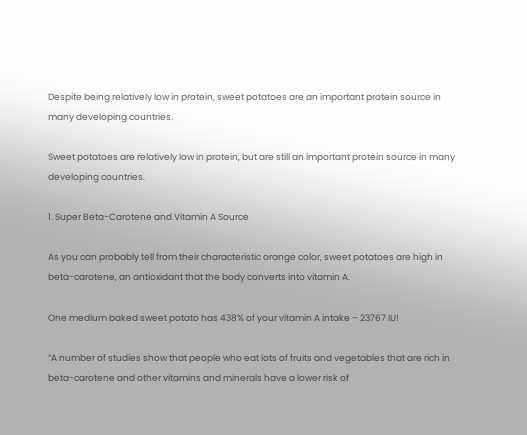Despite being relatively low in protein, sweet potatoes are an important protein source in many developing countries.

Sweet potatoes are relatively low in protein, but are still an important protein source in many developing countries.

1. Super Beta-Carotene and Vitamin A Source

As you can probably tell from their characteristic orange color, sweet potatoes are high in beta-carotene, an antioxidant that the body converts into vitamin A.

One medium baked sweet potato has 438% of your vitamin A intake – 23767 IU!

“A number of studies show that people who eat lots of fruits and vegetables that are rich in beta-carotene and other vitamins and minerals have a lower risk of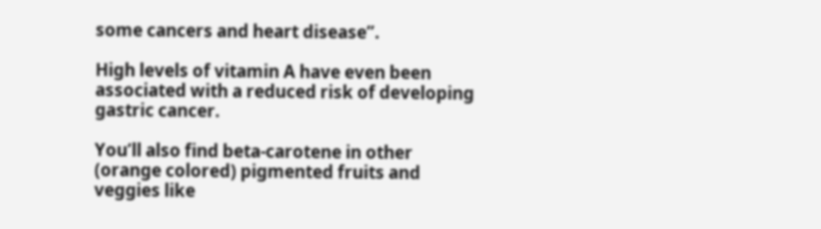some cancers and heart disease”.

High levels of vitamin A have even been associated with a reduced risk of developing gastric cancer.

You’ll also find beta-carotene in other (orange colored) pigmented fruits and veggies like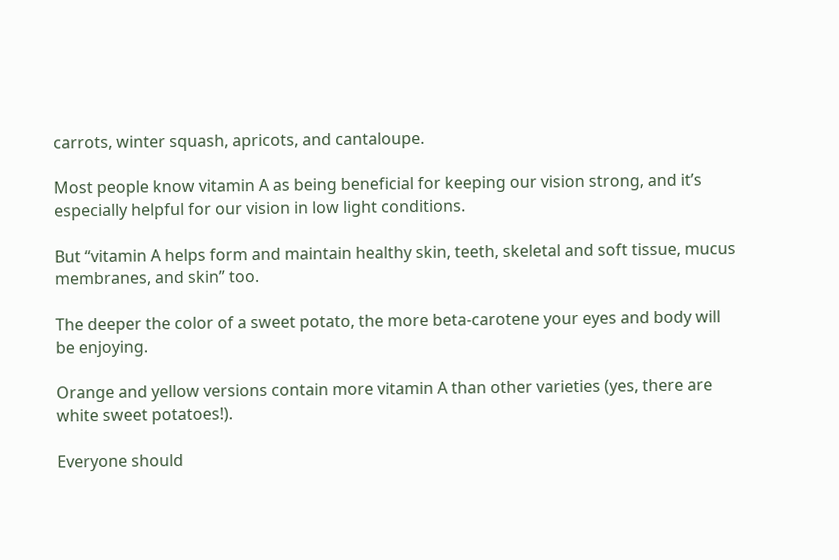carrots, winter squash, apricots, and cantaloupe.

Most people know vitamin A as being beneficial for keeping our vision strong, and it’s especially helpful for our vision in low light conditions.

But “vitamin A helps form and maintain healthy skin, teeth, skeletal and soft tissue, mucus membranes, and skin” too.

The deeper the color of a sweet potato, the more beta-carotene your eyes and body will be enjoying.

Orange and yellow versions contain more vitamin A than other varieties (yes, there are white sweet potatoes!).

Everyone should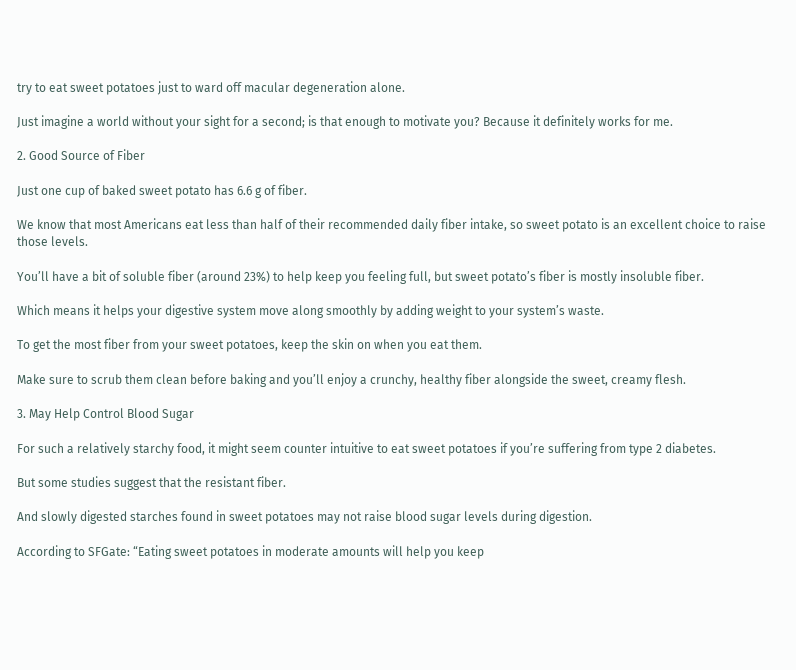try to eat sweet potatoes just to ward off macular degeneration alone.

Just imagine a world without your sight for a second; is that enough to motivate you? Because it definitely works for me.

2. Good Source of Fiber

Just one cup of baked sweet potato has 6.6 g of fiber.

We know that most Americans eat less than half of their recommended daily fiber intake, so sweet potato is an excellent choice to raise those levels.

You’ll have a bit of soluble fiber (around 23%) to help keep you feeling full, but sweet potato’s fiber is mostly insoluble fiber.

Which means it helps your digestive system move along smoothly by adding weight to your system’s waste.

To get the most fiber from your sweet potatoes, keep the skin on when you eat them.

Make sure to scrub them clean before baking and you’ll enjoy a crunchy, healthy fiber alongside the sweet, creamy flesh.

3. May Help Control Blood Sugar

For such a relatively starchy food, it might seem counter intuitive to eat sweet potatoes if you’re suffering from type 2 diabetes.

But some studies suggest that the resistant fiber.

And slowly digested starches found in sweet potatoes may not raise blood sugar levels during digestion.

According to SFGate: “Eating sweet potatoes in moderate amounts will help you keep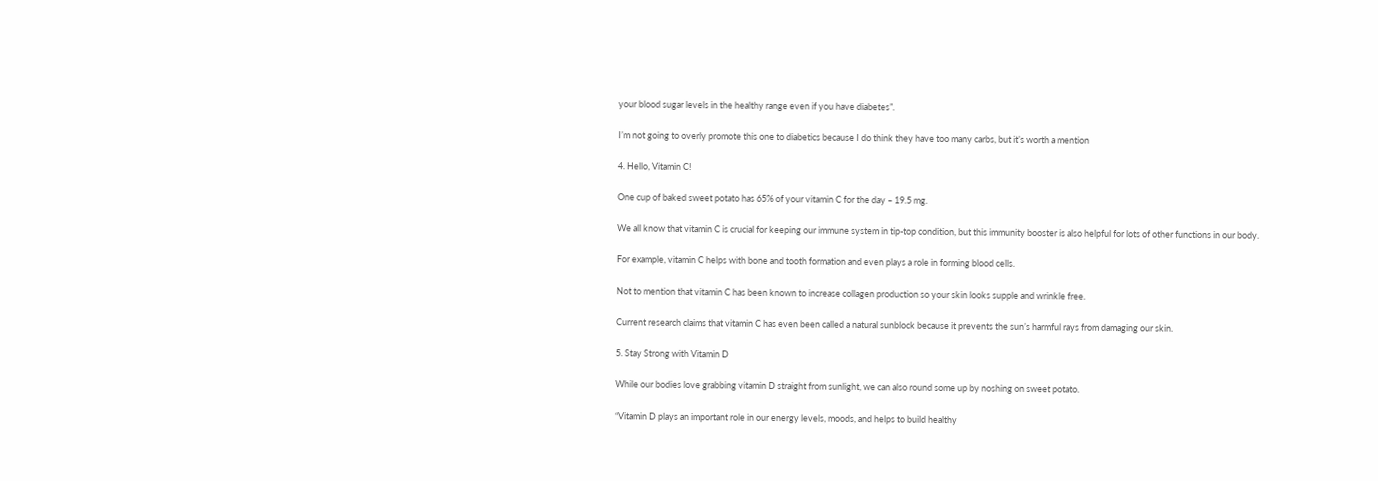your blood sugar levels in the healthy range even if you have diabetes”.

I’m not going to overly promote this one to diabetics because I do think they have too many carbs, but it’s worth a mention

4. Hello, Vitamin C!

One cup of baked sweet potato has 65% of your vitamin C for the day – 19.5 mg.

We all know that vitamin C is crucial for keeping our immune system in tip-top condition, but this immunity booster is also helpful for lots of other functions in our body.

For example, vitamin C helps with bone and tooth formation and even plays a role in forming blood cells.

Not to mention that vitamin C has been known to increase collagen production so your skin looks supple and wrinkle free.

Current research claims that vitamin C has even been called a natural sunblock because it prevents the sun’s harmful rays from damaging our skin.

5. Stay Strong with Vitamin D

While our bodies love grabbing vitamin D straight from sunlight, we can also round some up by noshing on sweet potato.

“Vitamin D plays an important role in our energy levels, moods, and helps to build healthy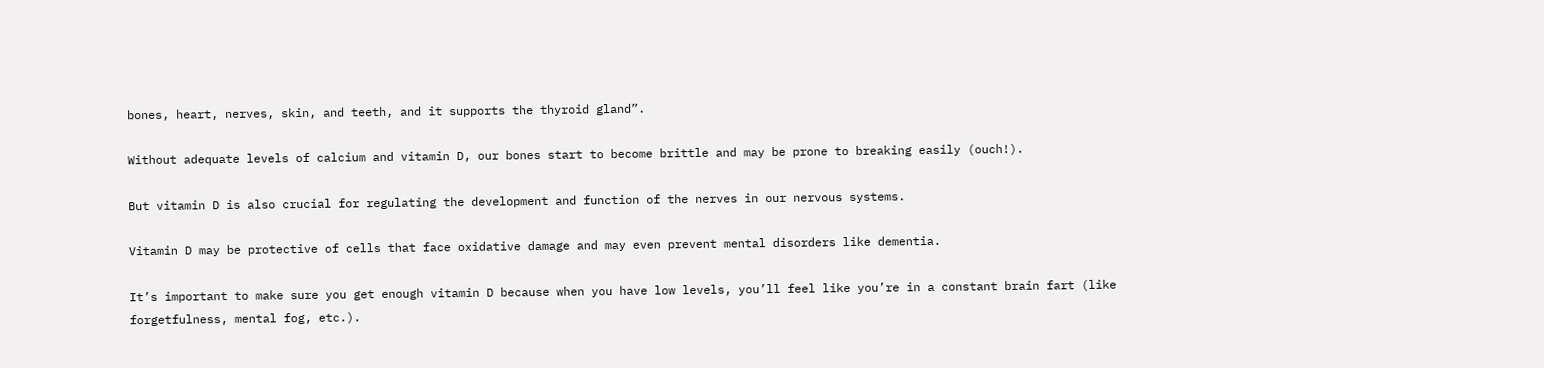bones, heart, nerves, skin, and teeth, and it supports the thyroid gland”.

Without adequate levels of calcium and vitamin D, our bones start to become brittle and may be prone to breaking easily (ouch!).

But vitamin D is also crucial for regulating the development and function of the nerves in our nervous systems.

Vitamin D may be protective of cells that face oxidative damage and may even prevent mental disorders like dementia.

It’s important to make sure you get enough vitamin D because when you have low levels, you’ll feel like you’re in a constant brain fart (like forgetfulness, mental fog, etc.).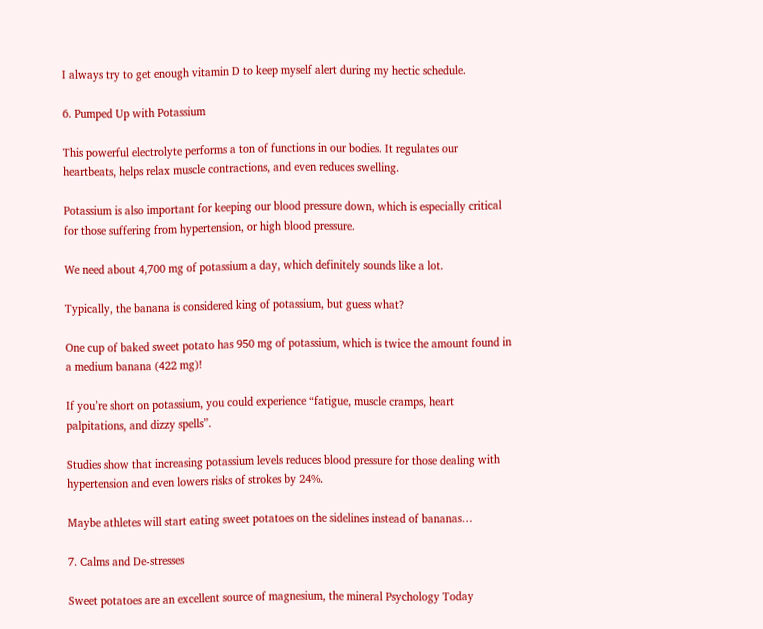I always try to get enough vitamin D to keep myself alert during my hectic schedule.

6. Pumped Up with Potassium

This powerful electrolyte performs a ton of functions in our bodies. It regulates our heartbeats, helps relax muscle contractions, and even reduces swelling.

Potassium is also important for keeping our blood pressure down, which is especially critical for those suffering from hypertension, or high blood pressure.

We need about 4,700 mg of potassium a day, which definitely sounds like a lot.

Typically, the banana is considered king of potassium, but guess what?

One cup of baked sweet potato has 950 mg of potassium, which is twice the amount found in a medium banana (422 mg)!

If you’re short on potassium, you could experience “fatigue, muscle cramps, heart palpitations, and dizzy spells”.

Studies show that increasing potassium levels reduces blood pressure for those dealing with hypertension and even lowers risks of strokes by 24%.

Maybe athletes will start eating sweet potatoes on the sidelines instead of bananas…

7. Calms and De-stresses

Sweet potatoes are an excellent source of magnesium, the mineral Psychology Today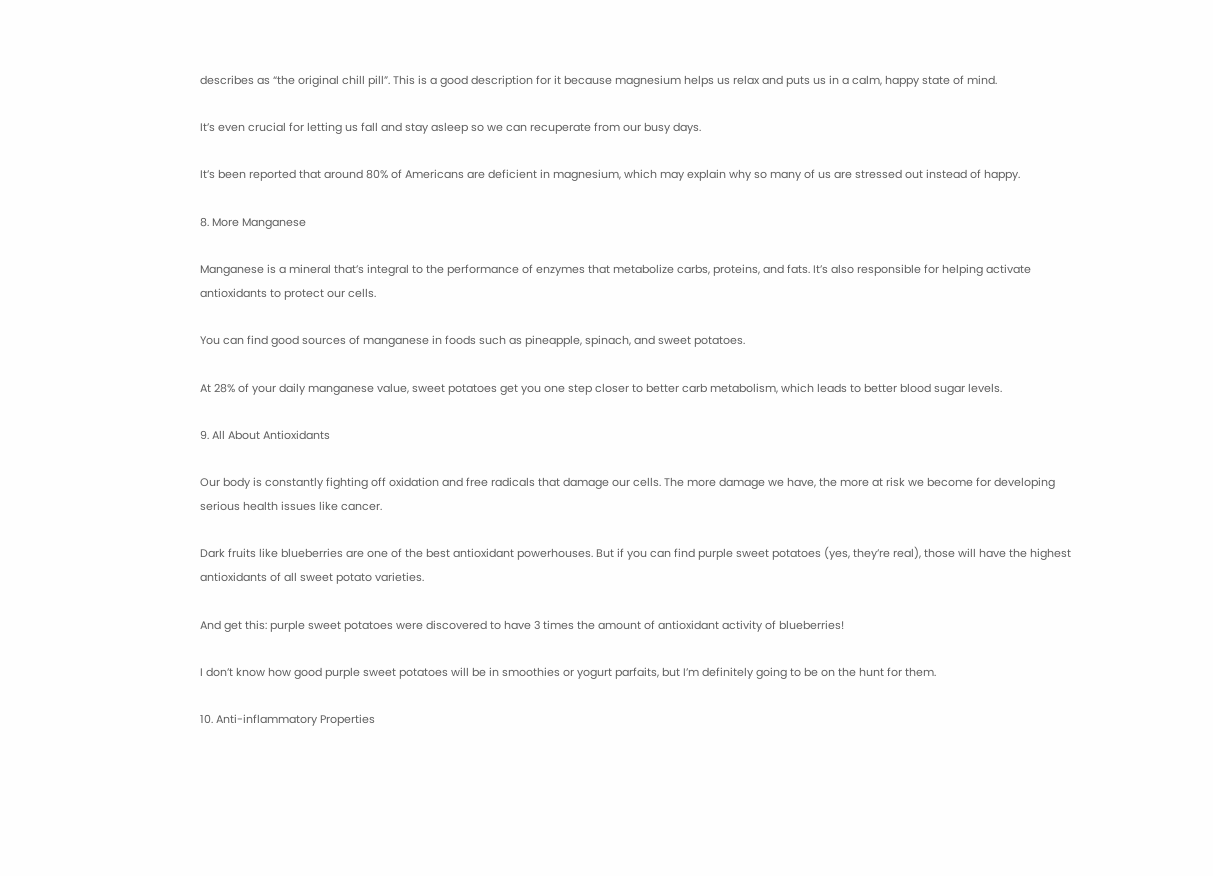describes as “the original chill pill”. This is a good description for it because magnesium helps us relax and puts us in a calm, happy state of mind.

It’s even crucial for letting us fall and stay asleep so we can recuperate from our busy days.

It’s been reported that around 80% of Americans are deficient in magnesium, which may explain why so many of us are stressed out instead of happy.

8. More Manganese

Manganese is a mineral that’s integral to the performance of enzymes that metabolize carbs, proteins, and fats. It’s also responsible for helping activate antioxidants to protect our cells.

You can find good sources of manganese in foods such as pineapple, spinach, and sweet potatoes.

At 28% of your daily manganese value, sweet potatoes get you one step closer to better carb metabolism, which leads to better blood sugar levels.

9. All About Antioxidants

Our body is constantly fighting off oxidation and free radicals that damage our cells. The more damage we have, the more at risk we become for developing serious health issues like cancer.

Dark fruits like blueberries are one of the best antioxidant powerhouses. But if you can find purple sweet potatoes (yes, they’re real), those will have the highest antioxidants of all sweet potato varieties.

And get this: purple sweet potatoes were discovered to have 3 times the amount of antioxidant activity of blueberries!

I don’t know how good purple sweet potatoes will be in smoothies or yogurt parfaits, but I’m definitely going to be on the hunt for them.

10. Anti-inflammatory Properties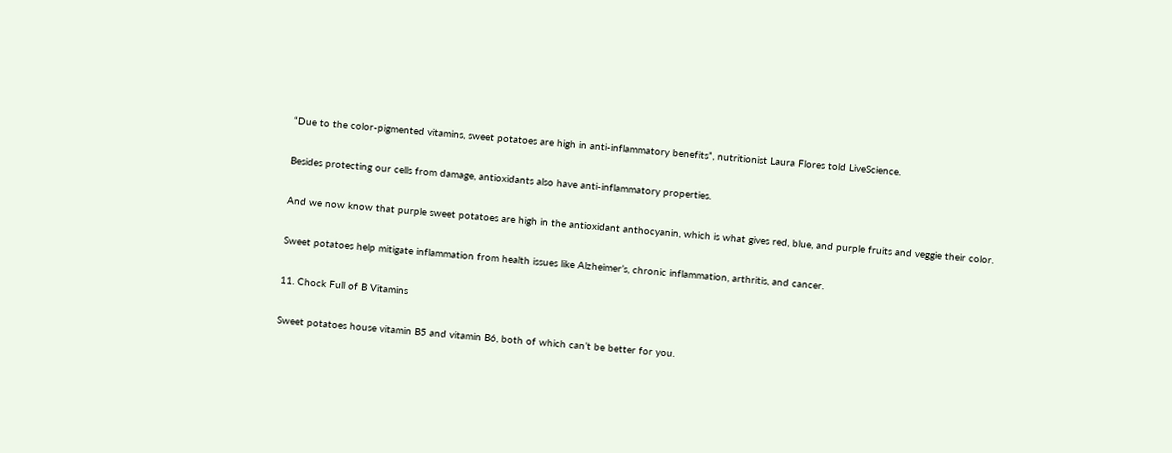“Due to the color-pigmented vitamins, sweet potatoes are high in anti-inflammatory benefits”, nutritionist Laura Flores told LiveScience.

Besides protecting our cells from damage, antioxidants also have anti-inflammatory properties.

And we now know that purple sweet potatoes are high in the antioxidant anthocyanin, which is what gives red, blue, and purple fruits and veggie their color.

Sweet potatoes help mitigate inflammation from health issues like Alzheimer’s, chronic inflammation, arthritis, and cancer.

11. Chock Full of B Vitamins

Sweet potatoes house vitamin B5 and vitamin B6, both of which can’t be better for you.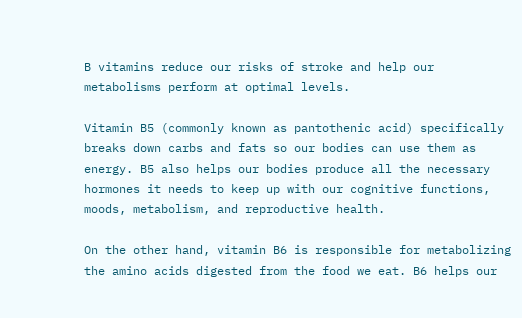B vitamins reduce our risks of stroke and help our metabolisms perform at optimal levels.

Vitamin B5 (commonly known as pantothenic acid) specifically breaks down carbs and fats so our bodies can use them as energy. B5 also helps our bodies produce all the necessary hormones it needs to keep up with our cognitive functions, moods, metabolism, and reproductive health.

On the other hand, vitamin B6 is responsible for metabolizing the amino acids digested from the food we eat. B6 helps our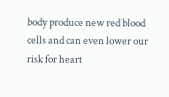body produce new red blood cells and can even lower our risk for heart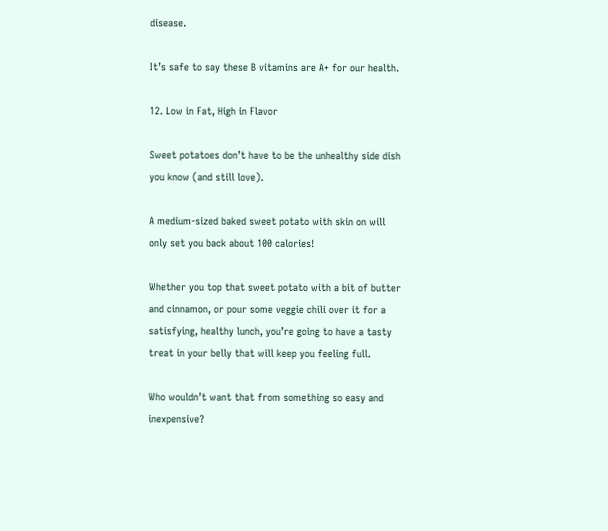disease.

It’s safe to say these B vitamins are A+ for our health.

12. Low in Fat, High in Flavor

Sweet potatoes don’t have to be the unhealthy side dish you know (and still love).

A medium-sized baked sweet potato with skin on will only set you back about 100 calories!

Whether you top that sweet potato with a bit of butter and cinnamon, or pour some veggie chili over it for a satisfying, healthy lunch, you’re going to have a tasty treat in your belly that will keep you feeling full.

Who wouldn’t want that from something so easy and inexpensive?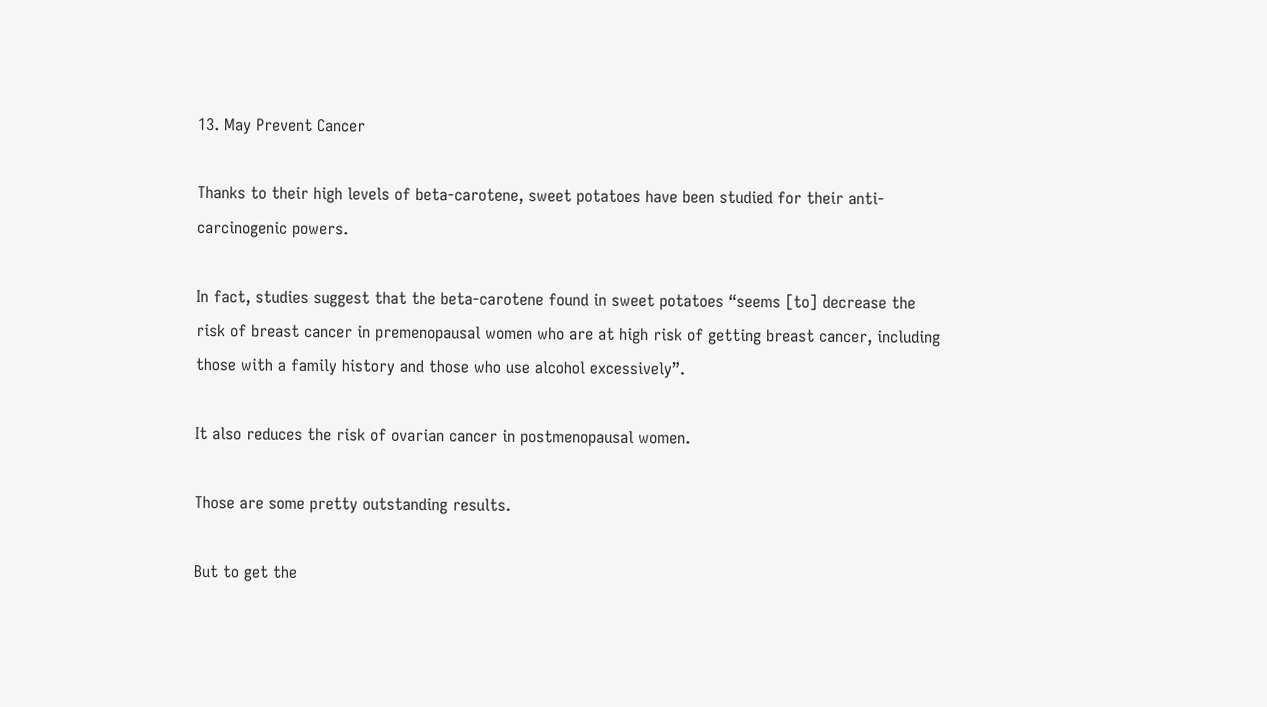13. May Prevent Cancer

Thanks to their high levels of beta-carotene, sweet potatoes have been studied for their anti-carcinogenic powers.

In fact, studies suggest that the beta-carotene found in sweet potatoes “seems [to] decrease the risk of breast cancer in premenopausal women who are at high risk of getting breast cancer, including those with a family history and those who use alcohol excessively”.

It also reduces the risk of ovarian cancer in postmenopausal women.

Those are some pretty outstanding results.

But to get the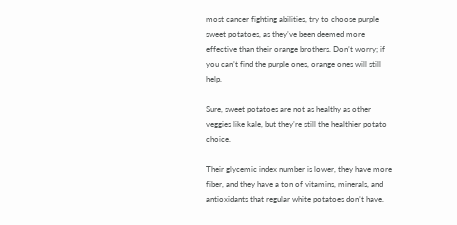most cancer fighting abilities, try to choose purple sweet potatoes, as they’ve been deemed more effective than their orange brothers. Don’t worry; if you can’t find the purple ones, orange ones will still help.

Sure, sweet potatoes are not as healthy as other veggies like kale, but they’re still the healthier potato choice.

Their glycemic index number is lower, they have more fiber, and they have a ton of vitamins, minerals, and antioxidants that regular white potatoes don’t have.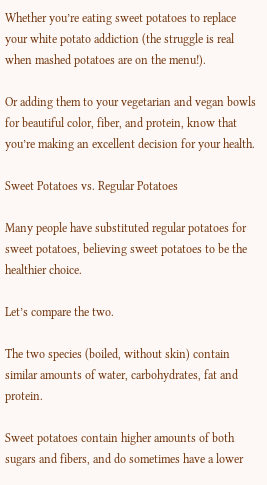Whether you’re eating sweet potatoes to replace your white potato addiction (the struggle is real when mashed potatoes are on the menu!).

Or adding them to your vegetarian and vegan bowls for beautiful color, fiber, and protein, know that you’re making an excellent decision for your health.

Sweet Potatoes vs. Regular Potatoes

Many people have substituted regular potatoes for sweet potatoes, believing sweet potatoes to be the healthier choice.

Let’s compare the two.

The two species (boiled, without skin) contain similar amounts of water, carbohydrates, fat and protein.

Sweet potatoes contain higher amounts of both sugars and fibers, and do sometimes have a lower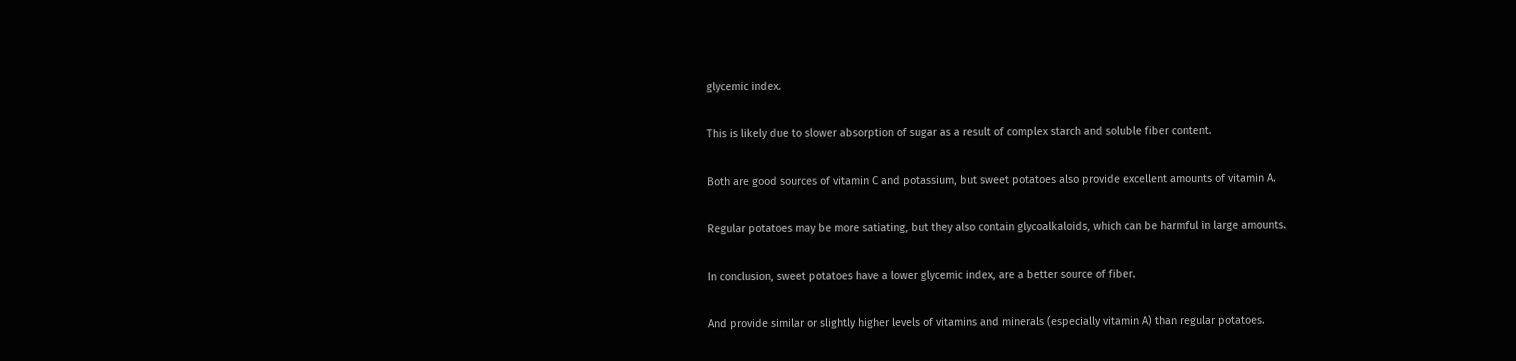glycemic index.

This is likely due to slower absorption of sugar as a result of complex starch and soluble fiber content.

Both are good sources of vitamin C and potassium, but sweet potatoes also provide excellent amounts of vitamin A.

Regular potatoes may be more satiating, but they also contain glycoalkaloids, which can be harmful in large amounts.

In conclusion, sweet potatoes have a lower glycemic index, are a better source of fiber.

And provide similar or slightly higher levels of vitamins and minerals (especially vitamin A) than regular potatoes.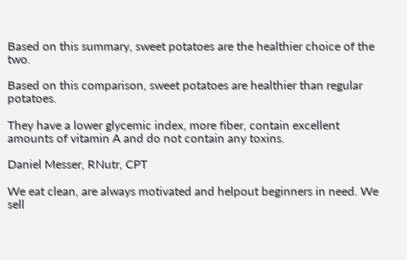Based on this summary, sweet potatoes are the healthier choice of the two.

Based on this comparison, sweet potatoes are healthier than regular potatoes.

They have a lower glycemic index, more fiber, contain excellent amounts of vitamin A and do not contain any toxins.

Daniel Messer, RNutr, CPT

We eat clean, are always motivated and helpout beginners in need. We sell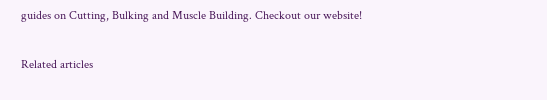guides on Cutting, Bulking and Muscle Building. Checkout our website!

Related articles